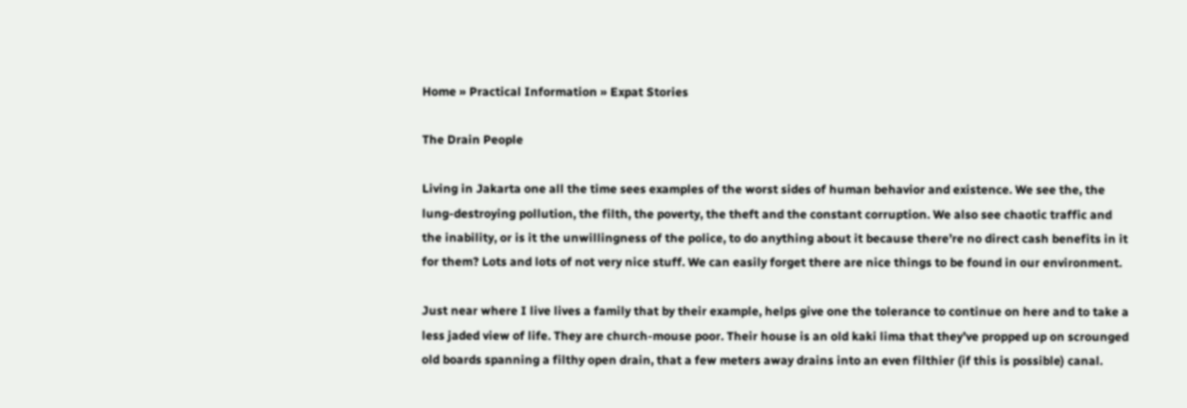Home » Practical Information » Expat Stories

The Drain People

Living in Jakarta one all the time sees examples of the worst sides of human behavior and existence. We see the, the lung-destroying pollution, the filth, the poverty, the theft and the constant corruption. We also see chaotic traffic and the inability, or is it the unwillingness of the police, to do anything about it because there’re no direct cash benefits in it for them? Lots and lots of not very nice stuff. We can easily forget there are nice things to be found in our environment.

Just near where I live lives a family that by their example, helps give one the tolerance to continue on here and to take a less jaded view of life. They are church-mouse poor. Their house is an old kaki lima that they’ve propped up on scrounged old boards spanning a filthy open drain, that a few meters away drains into an even filthier (if this is possible) canal.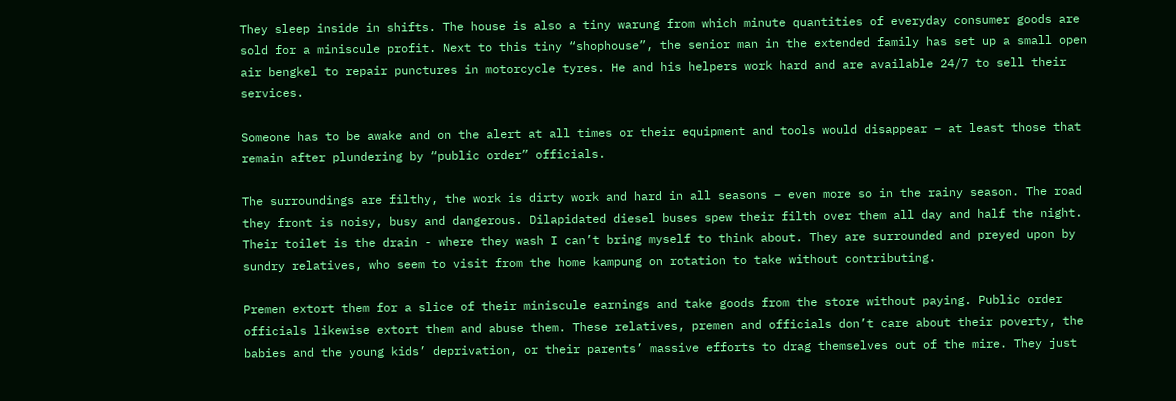They sleep inside in shifts. The house is also a tiny warung from which minute quantities of everyday consumer goods are sold for a miniscule profit. Next to this tiny “shophouse”, the senior man in the extended family has set up a small open air bengkel to repair punctures in motorcycle tyres. He and his helpers work hard and are available 24/7 to sell their services.

Someone has to be awake and on the alert at all times or their equipment and tools would disappear – at least those that remain after plundering by “public order” officials.

The surroundings are filthy, the work is dirty work and hard in all seasons – even more so in the rainy season. The road they front is noisy, busy and dangerous. Dilapidated diesel buses spew their filth over them all day and half the night. Their toilet is the drain - where they wash I can’t bring myself to think about. They are surrounded and preyed upon by sundry relatives, who seem to visit from the home kampung on rotation to take without contributing.

Premen extort them for a slice of their miniscule earnings and take goods from the store without paying. Public order officials likewise extort them and abuse them. These relatives, premen and officials don’t care about their poverty, the babies and the young kids’ deprivation, or their parents’ massive efforts to drag themselves out of the mire. They just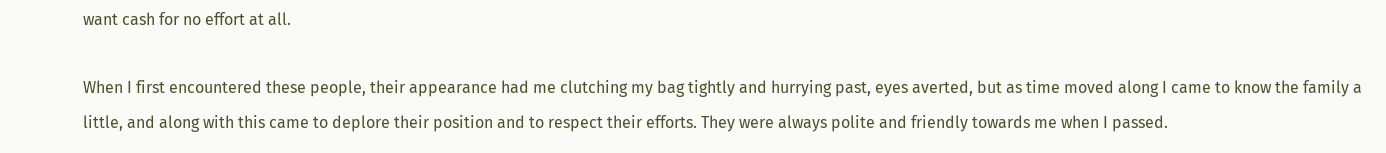want cash for no effort at all.

When I first encountered these people, their appearance had me clutching my bag tightly and hurrying past, eyes averted, but as time moved along I came to know the family a little, and along with this came to deplore their position and to respect their efforts. They were always polite and friendly towards me when I passed.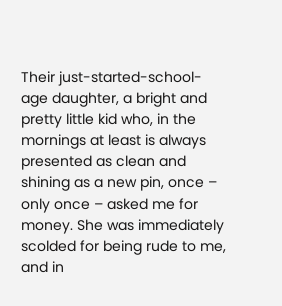Their just-started-school-age daughter, a bright and pretty little kid who, in the mornings at least is always presented as clean and shining as a new pin, once – only once – asked me for money. She was immediately scolded for being rude to me, and in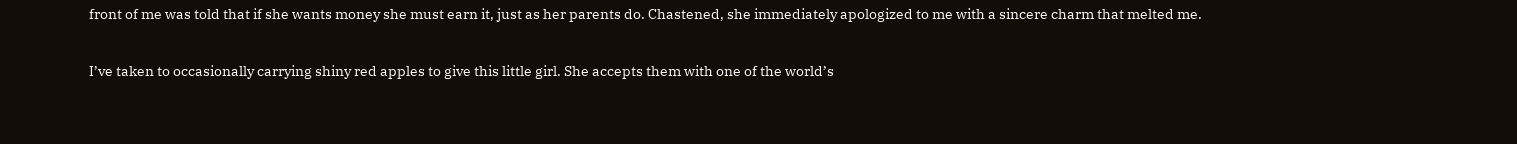front of me was told that if she wants money she must earn it, just as her parents do. Chastened, she immediately apologized to me with a sincere charm that melted me.

I’ve taken to occasionally carrying shiny red apples to give this little girl. She accepts them with one of the world’s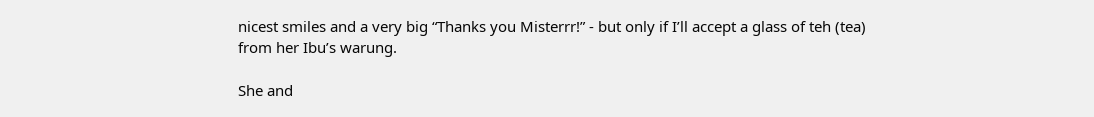nicest smiles and a very big “Thanks you Misterrr!” - but only if I’ll accept a glass of teh (tea) from her Ibu’s warung.

She and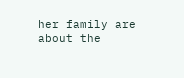her family are about the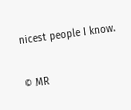nicest people I know.

© MR